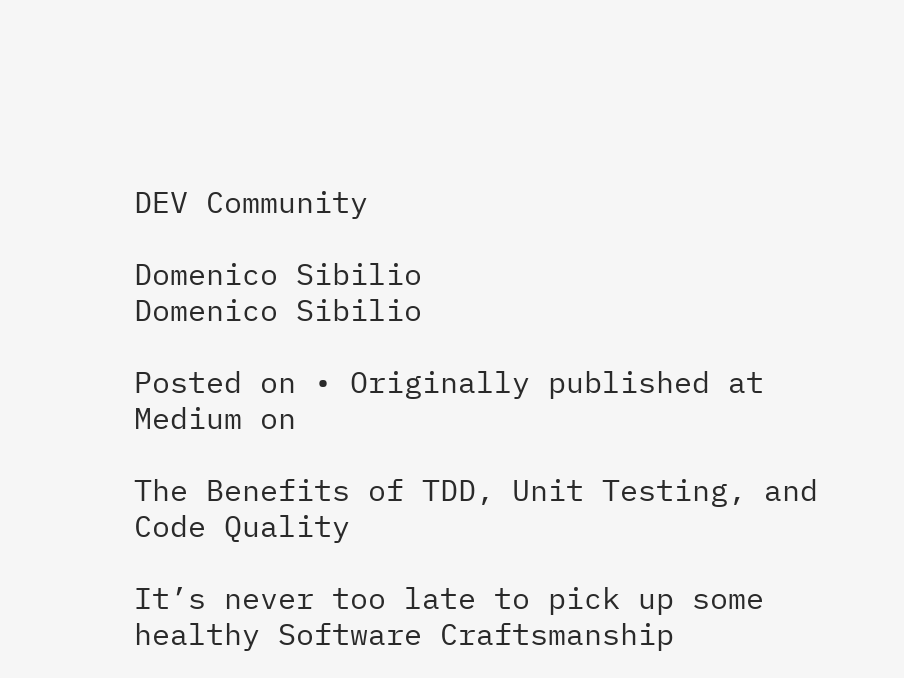DEV Community

Domenico Sibilio
Domenico Sibilio

Posted on • Originally published at Medium on

The Benefits of TDD, Unit Testing, and Code Quality

It’s never too late to pick up some healthy Software Craftsmanship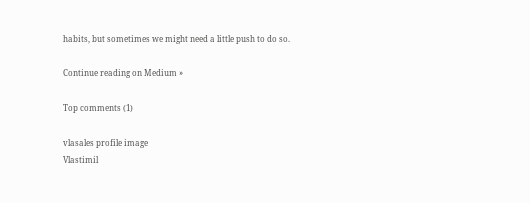habits, but sometimes we might need a little push to do so.

Continue reading on Medium »

Top comments (1)

vlasales profile image
Vlastimil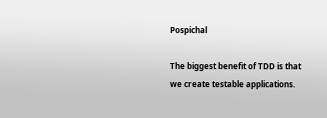Pospichal

The biggest benefit of TDD is that we create testable applications.